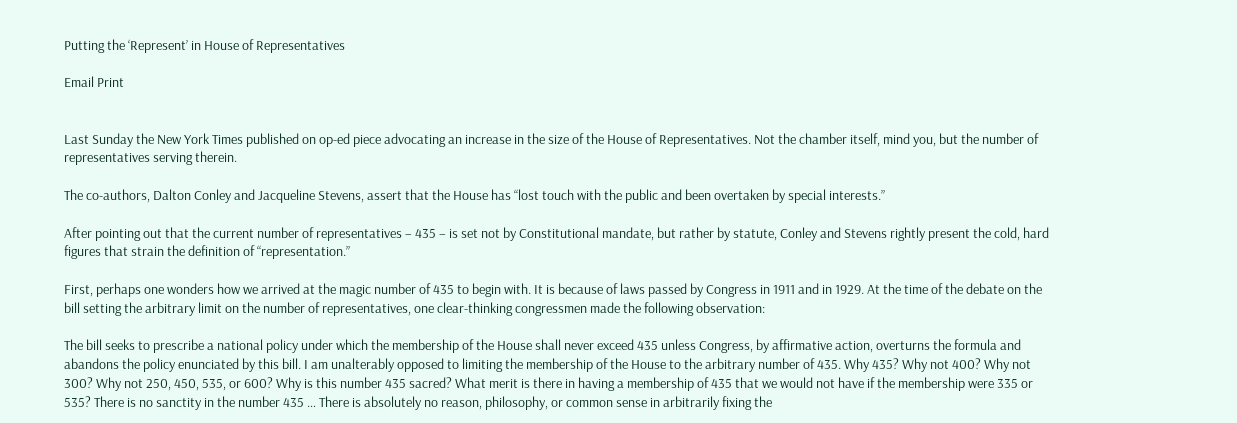Putting the ‘Represent’ in House of Representatives

Email Print


Last Sunday the New York Times published on op-ed piece advocating an increase in the size of the House of Representatives. Not the chamber itself, mind you, but the number of representatives serving therein.

The co-authors, Dalton Conley and Jacqueline Stevens, assert that the House has “lost touch with the public and been overtaken by special interests.”

After pointing out that the current number of representatives – 435 – is set not by Constitutional mandate, but rather by statute, Conley and Stevens rightly present the cold, hard figures that strain the definition of “representation.”

First, perhaps one wonders how we arrived at the magic number of 435 to begin with. It is because of laws passed by Congress in 1911 and in 1929. At the time of the debate on the bill setting the arbitrary limit on the number of representatives, one clear-thinking congressmen made the following observation:

The bill seeks to prescribe a national policy under which the membership of the House shall never exceed 435 unless Congress, by affirmative action, overturns the formula and abandons the policy enunciated by this bill. I am unalterably opposed to limiting the membership of the House to the arbitrary number of 435. Why 435? Why not 400? Why not 300? Why not 250, 450, 535, or 600? Why is this number 435 sacred? What merit is there in having a membership of 435 that we would not have if the membership were 335 or 535? There is no sanctity in the number 435 … There is absolutely no reason, philosophy, or common sense in arbitrarily fixing the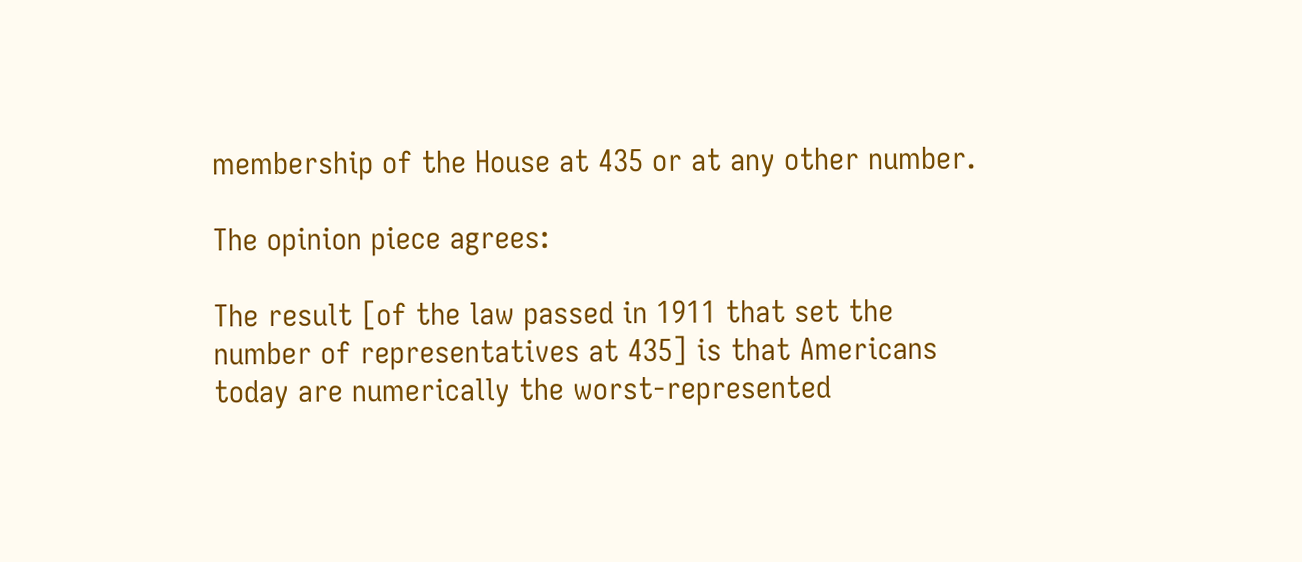membership of the House at 435 or at any other number.

The opinion piece agrees:

The result [of the law passed in 1911 that set the number of representatives at 435] is that Americans today are numerically the worst-represented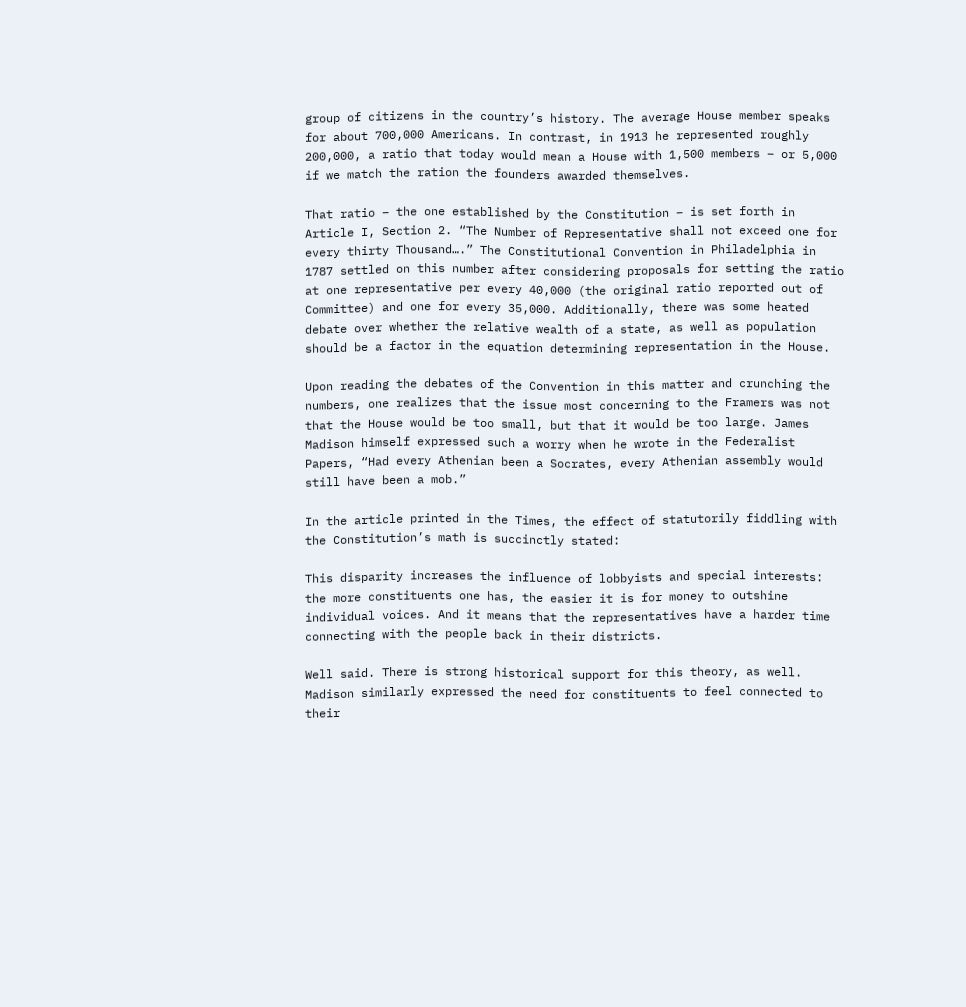group of citizens in the country’s history. The average House member speaks for about 700,000 Americans. In contrast, in 1913 he represented roughly 200,000, a ratio that today would mean a House with 1,500 members – or 5,000 if we match the ration the founders awarded themselves.

That ratio – the one established by the Constitution – is set forth in Article I, Section 2. “The Number of Representative shall not exceed one for every thirty Thousand….” The Constitutional Convention in Philadelphia in 1787 settled on this number after considering proposals for setting the ratio at one representative per every 40,000 (the original ratio reported out of Committee) and one for every 35,000. Additionally, there was some heated debate over whether the relative wealth of a state, as well as population should be a factor in the equation determining representation in the House.

Upon reading the debates of the Convention in this matter and crunching the numbers, one realizes that the issue most concerning to the Framers was not that the House would be too small, but that it would be too large. James Madison himself expressed such a worry when he wrote in the Federalist Papers, “Had every Athenian been a Socrates, every Athenian assembly would still have been a mob.”

In the article printed in the Times, the effect of statutorily fiddling with the Constitution’s math is succinctly stated:

This disparity increases the influence of lobbyists and special interests: the more constituents one has, the easier it is for money to outshine individual voices. And it means that the representatives have a harder time connecting with the people back in their districts.

Well said. There is strong historical support for this theory, as well. Madison similarly expressed the need for constituents to feel connected to their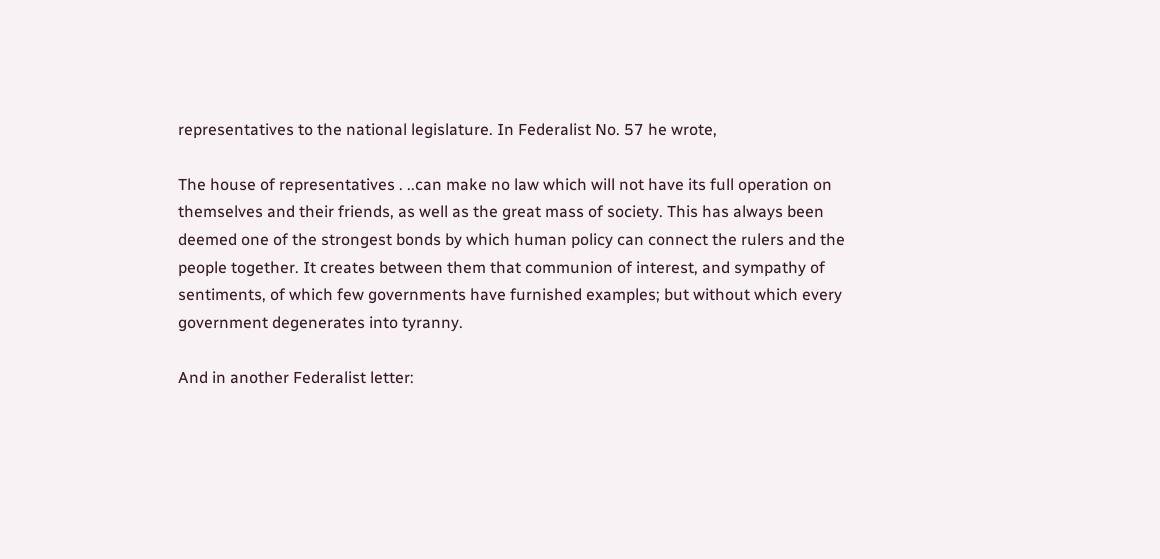representatives to the national legislature. In Federalist No. 57 he wrote,

The house of representatives . ..can make no law which will not have its full operation on themselves and their friends, as well as the great mass of society. This has always been deemed one of the strongest bonds by which human policy can connect the rulers and the people together. It creates between them that communion of interest, and sympathy of sentiments, of which few governments have furnished examples; but without which every government degenerates into tyranny.

And in another Federalist letter: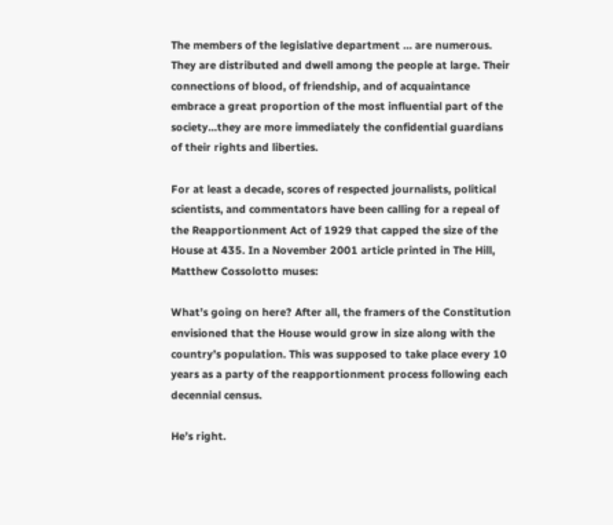The members of the legislative department … are numerous. They are distributed and dwell among the people at large. Their connections of blood, of friendship, and of acquaintance embrace a great proportion of the most influential part of the society…they are more immediately the confidential guardians of their rights and liberties.

For at least a decade, scores of respected journalists, political scientists, and commentators have been calling for a repeal of the Reapportionment Act of 1929 that capped the size of the House at 435. In a November 2001 article printed in The Hill, Matthew Cossolotto muses:

What’s going on here? After all, the framers of the Constitution envisioned that the House would grow in size along with the country’s population. This was supposed to take place every 10 years as a party of the reapportionment process following each decennial census.

He’s right.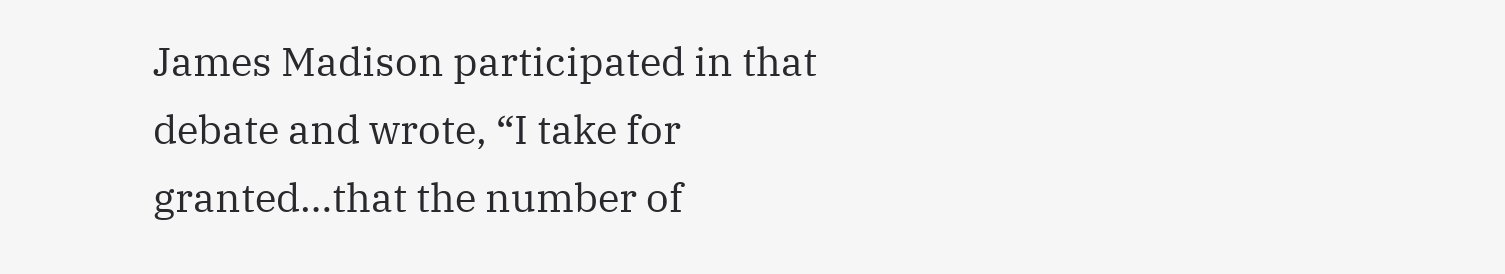James Madison participated in that debate and wrote, “I take for granted…that the number of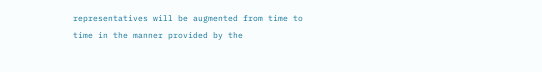representatives will be augmented from time to time in the manner provided by the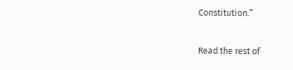Constitution.”

Read the rest of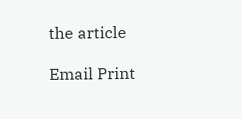the article

Email Print